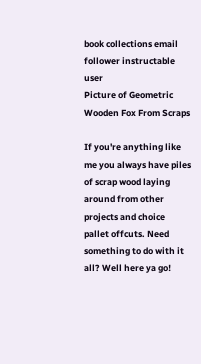book collections email follower instructable user
Picture of Geometric Wooden Fox From Scraps

If you're anything like me you always have piles of scrap wood laying around from other projects and choice pallet offcuts. Need something to do with it all? Well here ya go!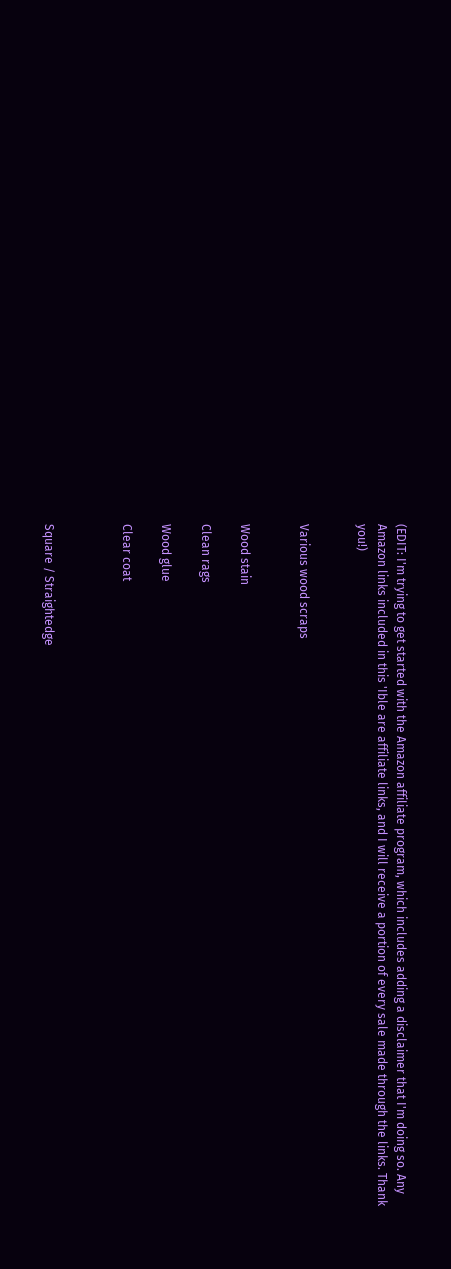(EDIT: I'm trying to get started with the Amazon affiliate program, which includes adding a disclaimer that I'm doing so. Any Amazon links included in this 'Ible are affiliate links, and I will receive a portion of every sale made through the links. Thank you!)


Various wood scraps


Wood stain

Clean rags

Wood glue

Clear coat



Square / Straightedge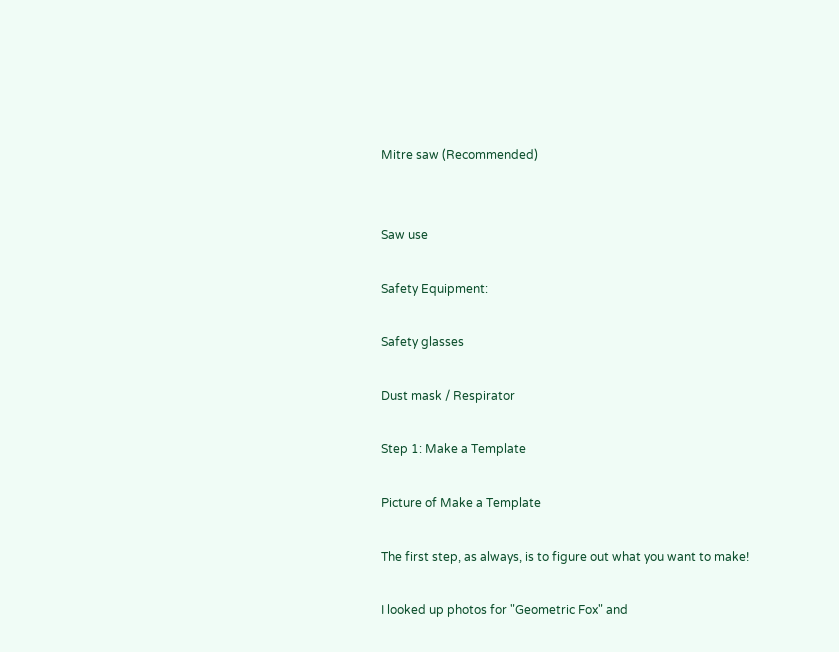Mitre saw (Recommended)


Saw use

Safety Equipment:

Safety glasses

Dust mask / Respirator

Step 1: Make a Template

Picture of Make a Template

The first step, as always, is to figure out what you want to make!

I looked up photos for "Geometric Fox" and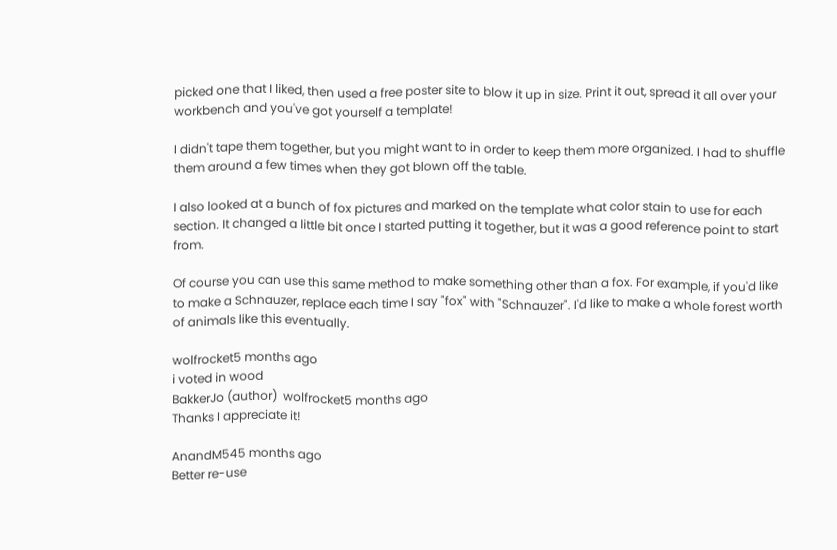picked one that I liked, then used a free poster site to blow it up in size. Print it out, spread it all over your workbench and you've got yourself a template!

I didn't tape them together, but you might want to in order to keep them more organized. I had to shuffle them around a few times when they got blown off the table.

I also looked at a bunch of fox pictures and marked on the template what color stain to use for each section. It changed a little bit once I started putting it together, but it was a good reference point to start from.

Of course you can use this same method to make something other than a fox. For example, if you'd like to make a Schnauzer, replace each time I say "fox" with "Schnauzer". I'd like to make a whole forest worth of animals like this eventually.

wolfrocket5 months ago
i voted in wood
BakkerJo (author)  wolfrocket5 months ago
Thanks I appreciate it!

AnandM545 months ago
Better re-use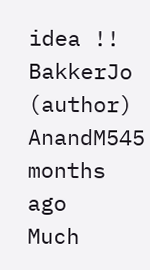idea !!
BakkerJo (author)  AnandM545 months ago
Much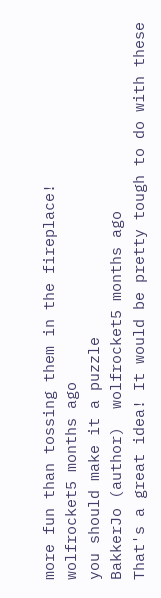more fun than tossing them in the fireplace!
wolfrocket5 months ago
you should make it a puzzle
BakkerJo (author)  wolfrocket5 months ago
That's a great idea! It would be pretty tough to do with these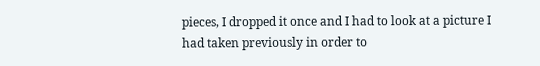pieces, I dropped it once and I had to look at a picture I had taken previously in order to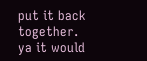put it back together.
ya it would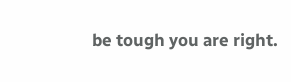be tough you are right.